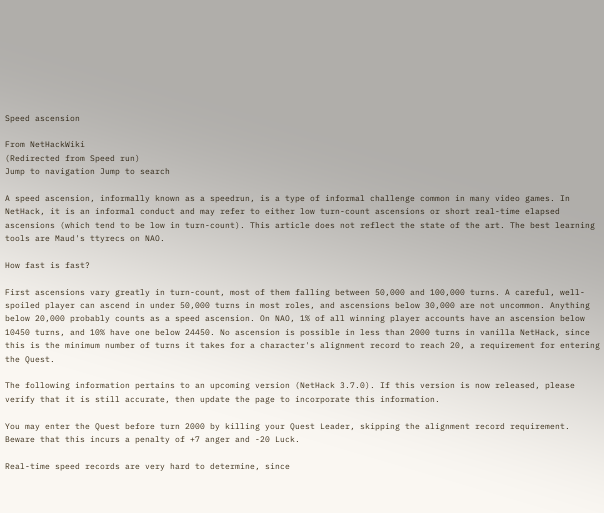Speed ascension

From NetHackWiki
(Redirected from Speed run)
Jump to navigation Jump to search

A speed ascension, informally known as a speedrun, is a type of informal challenge common in many video games. In NetHack, it is an informal conduct and may refer to either low turn-count ascensions or short real-time elapsed ascensions (which tend to be low in turn-count). This article does not reflect the state of the art. The best learning tools are Maud's ttyrecs on NAO.

How fast is fast?

First ascensions vary greatly in turn-count, most of them falling between 50,000 and 100,000 turns. A careful, well-spoiled player can ascend in under 50,000 turns in most roles, and ascensions below 30,000 are not uncommon. Anything below 20,000 probably counts as a speed ascension. On NAO, 1% of all winning player accounts have an ascension below 10450 turns, and 10% have one below 24450. No ascension is possible in less than 2000 turns in vanilla NetHack, since this is the minimum number of turns it takes for a character's alignment record to reach 20, a requirement for entering the Quest.

The following information pertains to an upcoming version (NetHack 3.7.0). If this version is now released, please verify that it is still accurate, then update the page to incorporate this information.

You may enter the Quest before turn 2000 by killing your Quest Leader, skipping the alignment record requirement. Beware that this incurs a penalty of +7 anger and -20 Luck.

Real-time speed records are very hard to determine, since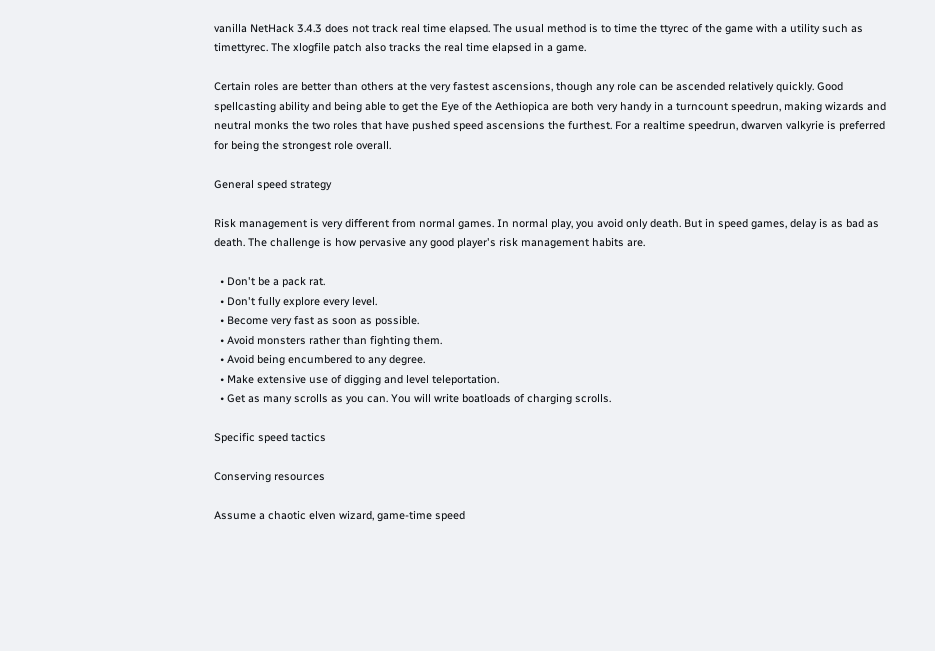vanilla NetHack 3.4.3 does not track real time elapsed. The usual method is to time the ttyrec of the game with a utility such as timettyrec. The xlogfile patch also tracks the real time elapsed in a game.

Certain roles are better than others at the very fastest ascensions, though any role can be ascended relatively quickly. Good spellcasting ability and being able to get the Eye of the Aethiopica are both very handy in a turncount speedrun, making wizards and neutral monks the two roles that have pushed speed ascensions the furthest. For a realtime speedrun, dwarven valkyrie is preferred for being the strongest role overall.

General speed strategy

Risk management is very different from normal games. In normal play, you avoid only death. But in speed games, delay is as bad as death. The challenge is how pervasive any good player's risk management habits are.

  • Don't be a pack rat.
  • Don't fully explore every level.
  • Become very fast as soon as possible.
  • Avoid monsters rather than fighting them.
  • Avoid being encumbered to any degree.
  • Make extensive use of digging and level teleportation.
  • Get as many scrolls as you can. You will write boatloads of charging scrolls.

Specific speed tactics

Conserving resources

Assume a chaotic elven wizard, game-time speed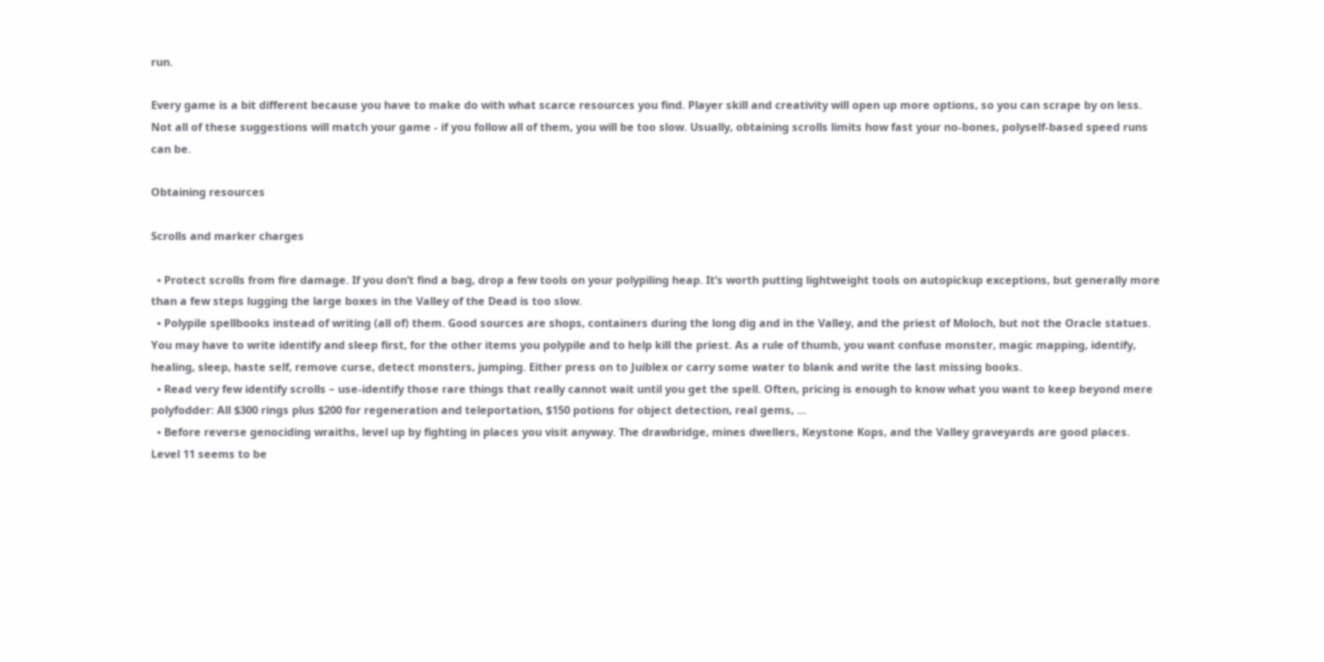run.

Every game is a bit different because you have to make do with what scarce resources you find. Player skill and creativity will open up more options, so you can scrape by on less. Not all of these suggestions will match your game - if you follow all of them, you will be too slow. Usually, obtaining scrolls limits how fast your no-bones, polyself-based speed runs can be.

Obtaining resources

Scrolls and marker charges

  • Protect scrolls from fire damage. If you don’t find a bag, drop a few tools on your polypiling heap. It’s worth putting lightweight tools on autopickup exceptions, but generally more than a few steps lugging the large boxes in the Valley of the Dead is too slow.
  • Polypile spellbooks instead of writing (all of) them. Good sources are shops, containers during the long dig and in the Valley, and the priest of Moloch, but not the Oracle statues. You may have to write identify and sleep first, for the other items you polypile and to help kill the priest. As a rule of thumb, you want confuse monster, magic mapping, identify, healing, sleep, haste self, remove curse, detect monsters, jumping. Either press on to Juiblex or carry some water to blank and write the last missing books.
  • Read very few identify scrolls – use-identify those rare things that really cannot wait until you get the spell. Often, pricing is enough to know what you want to keep beyond mere polyfodder: All $300 rings plus $200 for regeneration and teleportation, $150 potions for object detection, real gems, …
  • Before reverse genociding wraiths, level up by fighting in places you visit anyway. The drawbridge, mines dwellers, Keystone Kops, and the Valley graveyards are good places. Level 11 seems to be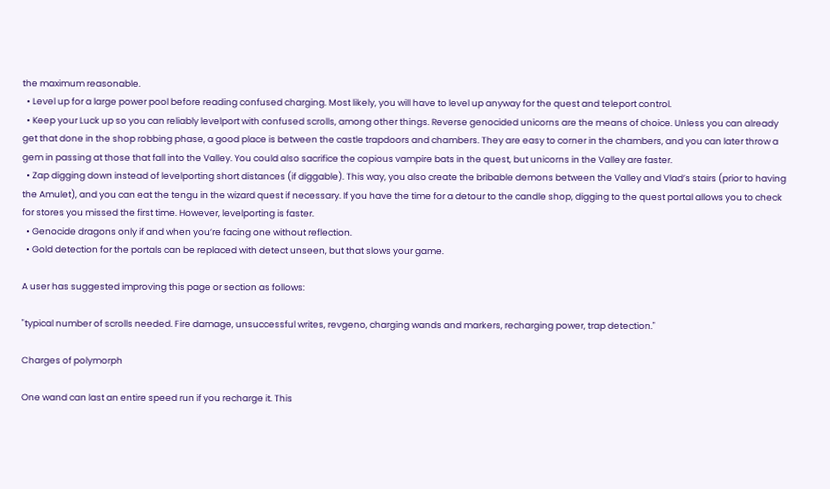the maximum reasonable.
  • Level up for a large power pool before reading confused charging. Most likely, you will have to level up anyway for the quest and teleport control.
  • Keep your Luck up so you can reliably levelport with confused scrolls, among other things. Reverse genocided unicorns are the means of choice. Unless you can already get that done in the shop robbing phase, a good place is between the castle trapdoors and chambers. They are easy to corner in the chambers, and you can later throw a gem in passing at those that fall into the Valley. You could also sacrifice the copious vampire bats in the quest, but unicorns in the Valley are faster.
  • Zap digging down instead of levelporting short distances (if diggable). This way, you also create the bribable demons between the Valley and Vlad’s stairs (prior to having the Amulet), and you can eat the tengu in the wizard quest if necessary. If you have the time for a detour to the candle shop, digging to the quest portal allows you to check for stores you missed the first time. However, levelporting is faster.
  • Genocide dragons only if and when you’re facing one without reflection.
  • Gold detection for the portals can be replaced with detect unseen, but that slows your game.

A user has suggested improving this page or section as follows:

"typical number of scrolls needed. Fire damage, unsuccessful writes, revgeno, charging wands and markers, recharging power, trap detection."

Charges of polymorph

One wand can last an entire speed run if you recharge it. This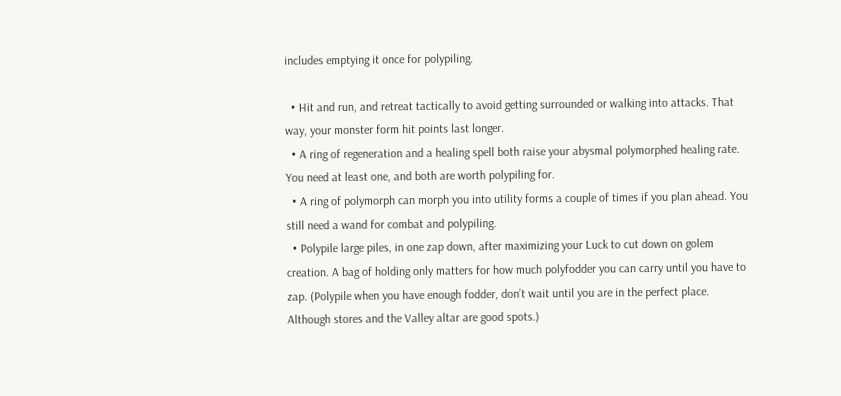includes emptying it once for polypiling.

  • Hit and run, and retreat tactically to avoid getting surrounded or walking into attacks. That way, your monster form hit points last longer.
  • A ring of regeneration and a healing spell both raise your abysmal polymorphed healing rate. You need at least one, and both are worth polypiling for.
  • A ring of polymorph can morph you into utility forms a couple of times if you plan ahead. You still need a wand for combat and polypiling.
  • Polypile large piles, in one zap down, after maximizing your Luck to cut down on golem creation. A bag of holding only matters for how much polyfodder you can carry until you have to zap. (Polypile when you have enough fodder, don’t wait until you are in the perfect place. Although stores and the Valley altar are good spots.)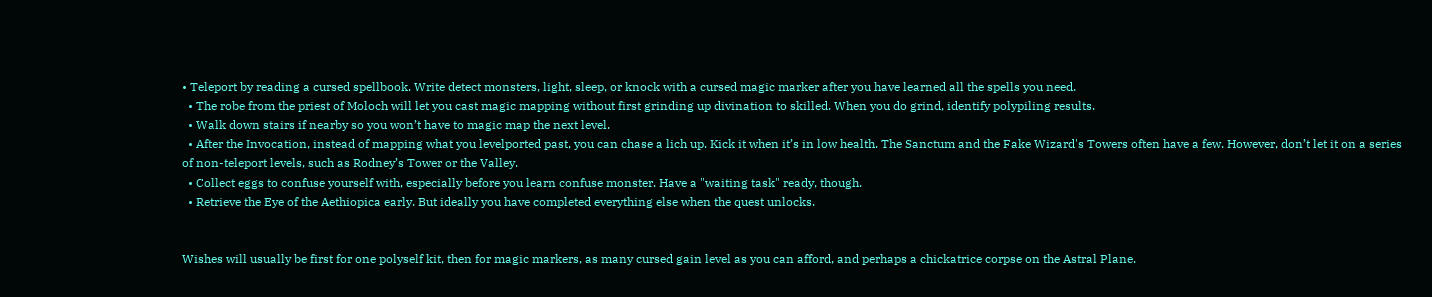• Teleport by reading a cursed spellbook. Write detect monsters, light, sleep, or knock with a cursed magic marker after you have learned all the spells you need.
  • The robe from the priest of Moloch will let you cast magic mapping without first grinding up divination to skilled. When you do grind, identify polypiling results.
  • Walk down stairs if nearby so you won’t have to magic map the next level.
  • After the Invocation, instead of mapping what you levelported past, you can chase a lich up. Kick it when it’s in low health. The Sanctum and the Fake Wizard's Towers often have a few. However, don’t let it on a series of non-teleport levels, such as Rodney’s Tower or the Valley.
  • Collect eggs to confuse yourself with, especially before you learn confuse monster. Have a "waiting task" ready, though.
  • Retrieve the Eye of the Aethiopica early. But ideally you have completed everything else when the quest unlocks.


Wishes will usually be first for one polyself kit, then for magic markers, as many cursed gain level as you can afford, and perhaps a chickatrice corpse on the Astral Plane.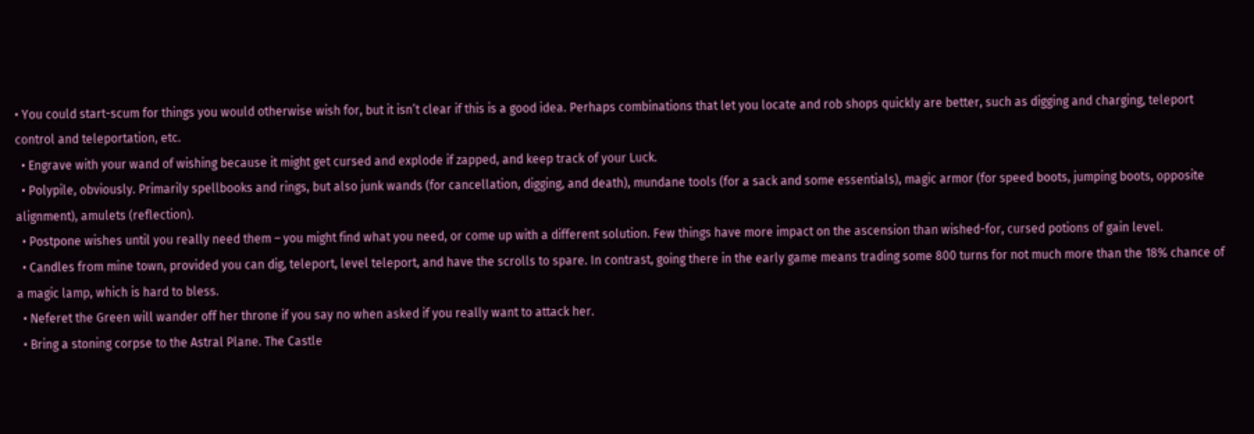• You could start-scum for things you would otherwise wish for, but it isn’t clear if this is a good idea. Perhaps combinations that let you locate and rob shops quickly are better, such as digging and charging, teleport control and teleportation, etc.
  • Engrave with your wand of wishing because it might get cursed and explode if zapped, and keep track of your Luck.
  • Polypile, obviously. Primarily spellbooks and rings, but also junk wands (for cancellation, digging, and death), mundane tools (for a sack and some essentials), magic armor (for speed boots, jumping boots, opposite alignment), amulets (reflection).
  • Postpone wishes until you really need them – you might find what you need, or come up with a different solution. Few things have more impact on the ascension than wished-for, cursed potions of gain level.
  • Candles from mine town, provided you can dig, teleport, level teleport, and have the scrolls to spare. In contrast, going there in the early game means trading some 800 turns for not much more than the 18% chance of a magic lamp, which is hard to bless.
  • Neferet the Green will wander off her throne if you say no when asked if you really want to attack her.
  • Bring a stoning corpse to the Astral Plane. The Castle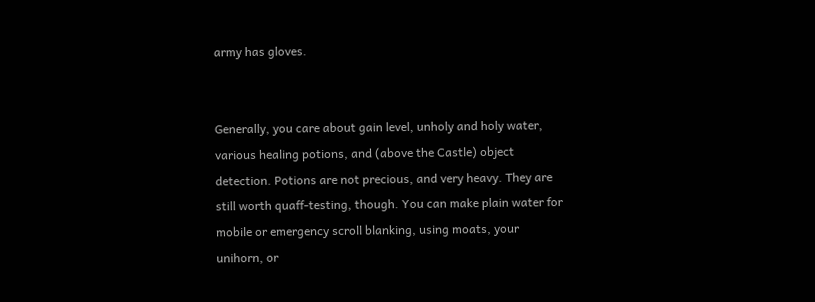army has gloves.


Generally, you care about gain level, unholy and holy water, various healing potions, and (above the Castle) object detection. Potions are not precious, and very heavy. They are still worth quaff-testing, though. You can make plain water for mobile or emergency scroll blanking, using moats, your unihorn, or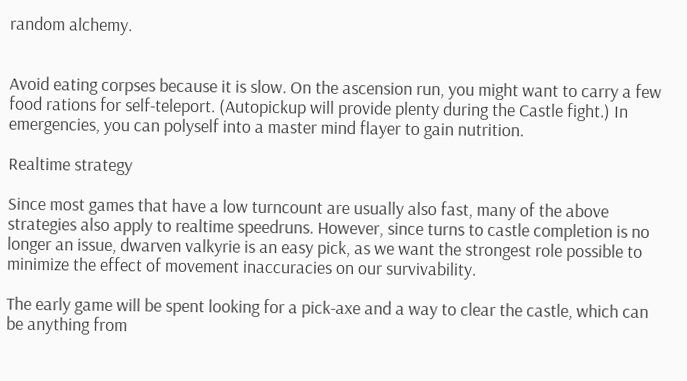random alchemy.


Avoid eating corpses because it is slow. On the ascension run, you might want to carry a few food rations for self-teleport. (Autopickup will provide plenty during the Castle fight.) In emergencies, you can polyself into a master mind flayer to gain nutrition.

Realtime strategy

Since most games that have a low turncount are usually also fast, many of the above strategies also apply to realtime speedruns. However, since turns to castle completion is no longer an issue, dwarven valkyrie is an easy pick, as we want the strongest role possible to minimize the effect of movement inaccuracies on our survivability.

The early game will be spent looking for a pick-axe and a way to clear the castle, which can be anything from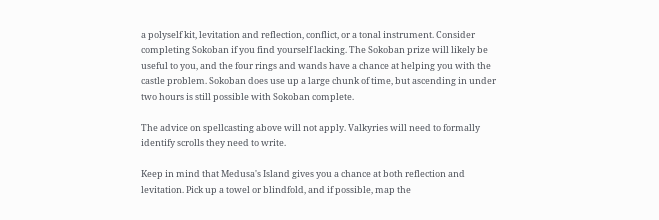a polyself kit, levitation and reflection, conflict, or a tonal instrument. Consider completing Sokoban if you find yourself lacking. The Sokoban prize will likely be useful to you, and the four rings and wands have a chance at helping you with the castle problem. Sokoban does use up a large chunk of time, but ascending in under two hours is still possible with Sokoban complete.

The advice on spellcasting above will not apply. Valkyries will need to formally identify scrolls they need to write.

Keep in mind that Medusa's Island gives you a chance at both reflection and levitation. Pick up a towel or blindfold, and if possible, map the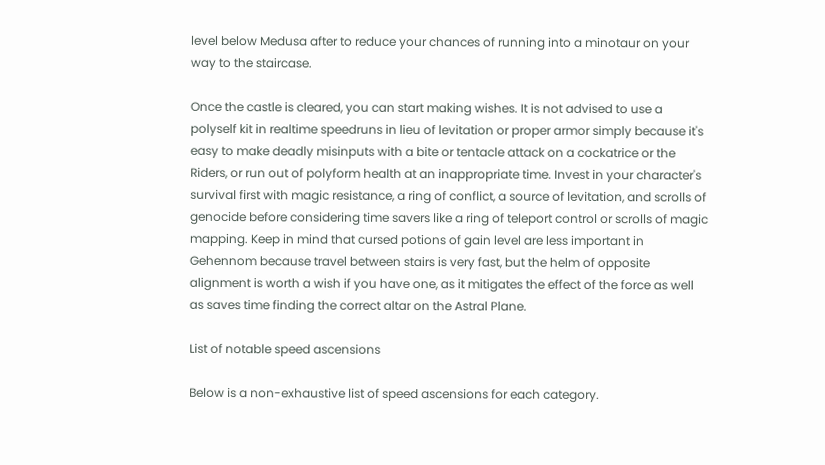level below Medusa after to reduce your chances of running into a minotaur on your way to the staircase.

Once the castle is cleared, you can start making wishes. It is not advised to use a polyself kit in realtime speedruns in lieu of levitation or proper armor simply because it's easy to make deadly misinputs with a bite or tentacle attack on a cockatrice or the Riders, or run out of polyform health at an inappropriate time. Invest in your character's survival first with magic resistance, a ring of conflict, a source of levitation, and scrolls of genocide before considering time savers like a ring of teleport control or scrolls of magic mapping. Keep in mind that cursed potions of gain level are less important in Gehennom because travel between stairs is very fast, but the helm of opposite alignment is worth a wish if you have one, as it mitigates the effect of the force as well as saves time finding the correct altar on the Astral Plane.

List of notable speed ascensions

Below is a non-exhaustive list of speed ascensions for each category.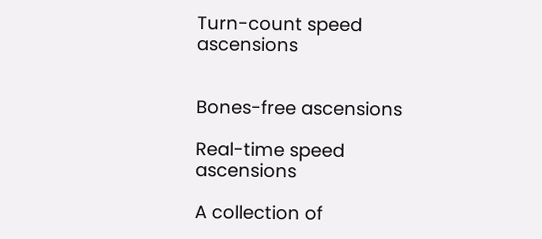Turn-count speed ascensions


Bones-free ascensions

Real-time speed ascensions

A collection of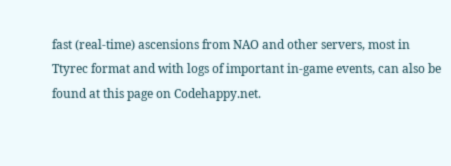fast (real-time) ascensions from NAO and other servers, most in Ttyrec format and with logs of important in-game events, can also be found at this page on Codehappy.net.